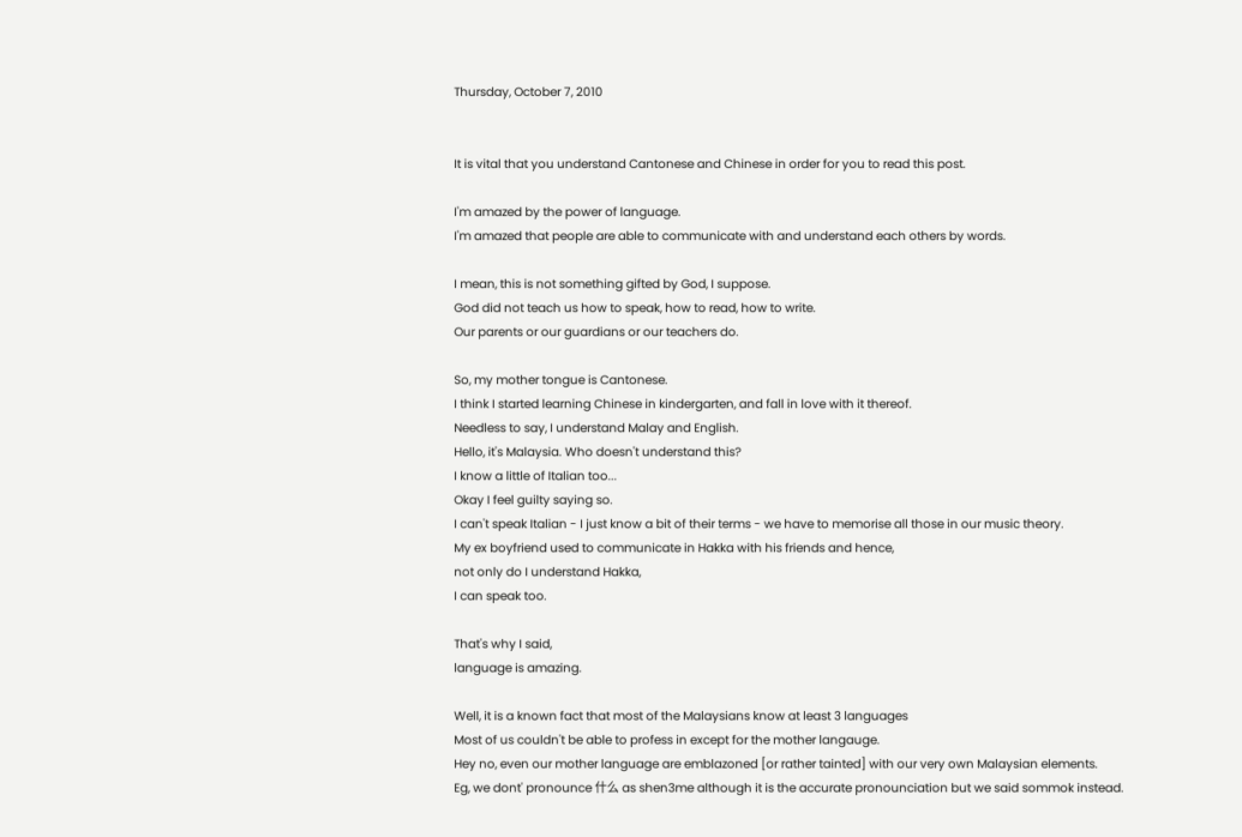Thursday, October 7, 2010


It is vital that you understand Cantonese and Chinese in order for you to read this post.

I'm amazed by the power of language.
I'm amazed that people are able to communicate with and understand each others by words.

I mean, this is not something gifted by God, I suppose.
God did not teach us how to speak, how to read, how to write.
Our parents or our guardians or our teachers do.

So, my mother tongue is Cantonese.
I think I started learning Chinese in kindergarten, and fall in love with it thereof.
Needless to say, I understand Malay and English.
Hello, it's Malaysia. Who doesn't understand this?
I know a little of Italian too...
Okay I feel guilty saying so.
I can't speak Italian - I just know a bit of their terms - we have to memorise all those in our music theory.
My ex boyfriend used to communicate in Hakka with his friends and hence,
not only do I understand Hakka,
I can speak too.

That's why I said,
language is amazing.

Well, it is a known fact that most of the Malaysians know at least 3 languages
Most of us couldn't be able to profess in except for the mother langauge.
Hey no, even our mother language are emblazoned [or rather tainted] with our very own Malaysian elements.
Eg, we dont' pronounce 什么 as shen3me although it is the accurate pronounciation but we said sommok instead.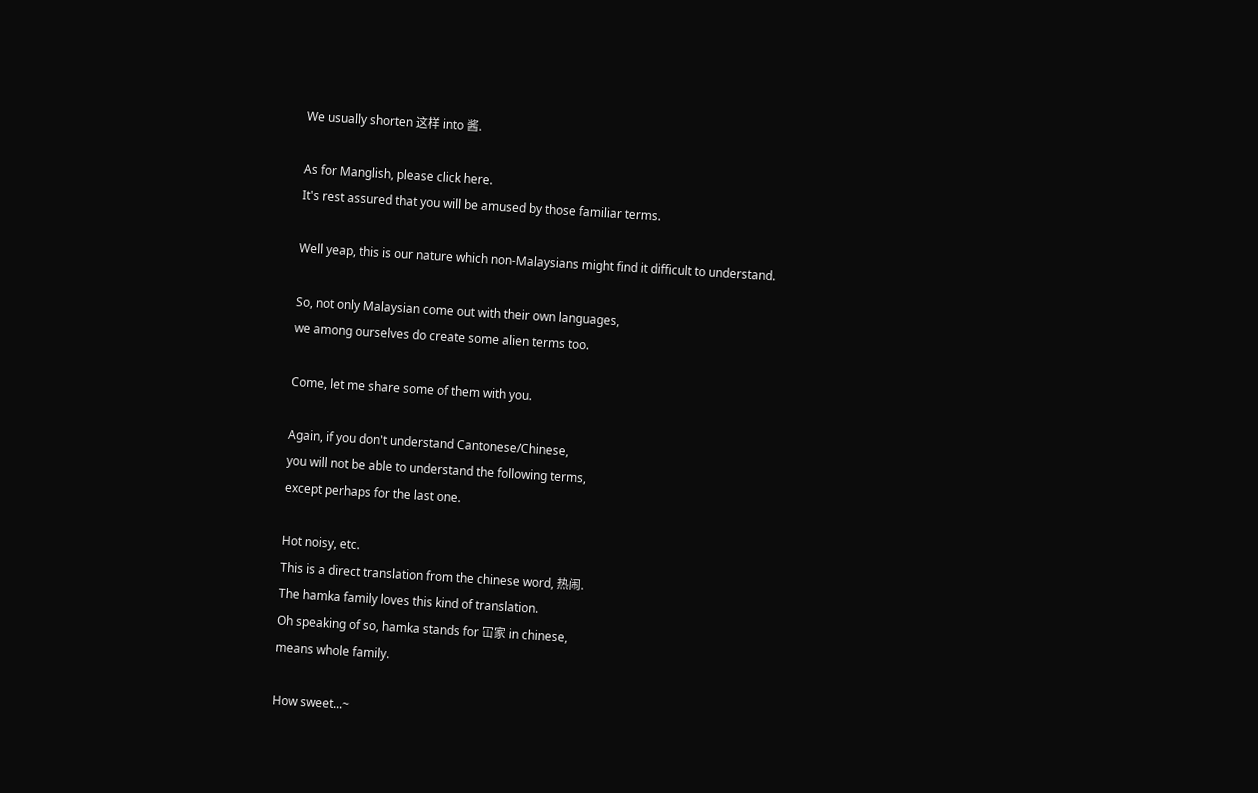We usually shorten 这样 into 酱.

As for Manglish, please click here.
It's rest assured that you will be amused by those familiar terms.

Well yeap, this is our nature which non-Malaysians might find it difficult to understand.

So, not only Malaysian come out with their own languages,
we among ourselves do create some alien terms too.

Come, let me share some of them with you.

Again, if you don't understand Cantonese/Chinese,
you will not be able to understand the following terms,
except perhaps for the last one.

Hot noisy, etc.
This is a direct translation from the chinese word, 热闹.
The hamka family loves this kind of translation.
Oh speaking of so, hamka stands for 冚家 in chinese,
means whole family.

How sweet...~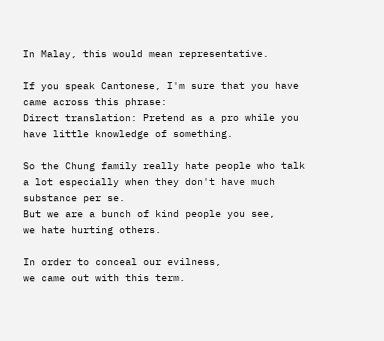In Malay, this would mean representative.

If you speak Cantonese, I'm sure that you have came across this phrase:
Direct translation: Pretend as a pro while you have little knowledge of something.

So the Chung family really hate people who talk a lot especially when they don't have much substance per se.
But we are a bunch of kind people you see,
we hate hurting others.

In order to conceal our evilness,
we came out with this term.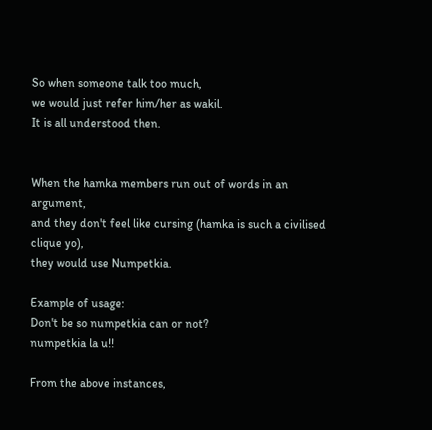So when someone talk too much,
we would just refer him/her as wakil.
It is all understood then.


When the hamka members run out of words in an argument,
and they don't feel like cursing (hamka is such a civilised clique yo),
they would use Numpetkia.

Example of usage:
Don't be so numpetkia can or not?
numpetkia la u!!

From the above instances,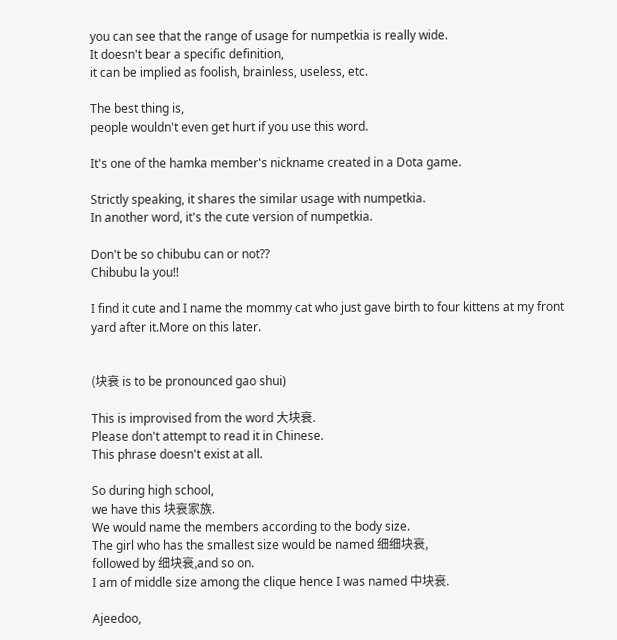you can see that the range of usage for numpetkia is really wide.
It doesn't bear a specific definition,
it can be implied as foolish, brainless, useless, etc.

The best thing is,
people wouldn't even get hurt if you use this word.

It's one of the hamka member's nickname created in a Dota game.

Strictly speaking, it shares the similar usage with numpetkia.
In another word, it's the cute version of numpetkia.

Don't be so chibubu can or not??
Chibubu la you!!

I find it cute and I name the mommy cat who just gave birth to four kittens at my front yard after it.More on this later.


(块衰 is to be pronounced gao shui)

This is improvised from the word 大块衰.
Please don't attempt to read it in Chinese.
This phrase doesn't exist at all.

So during high school,
we have this 块衰家族.
We would name the members according to the body size.
The girl who has the smallest size would be named 细细块衰,
followed by 细块衰,and so on.
I am of middle size among the clique hence I was named 中块衰.

Ajeedoo,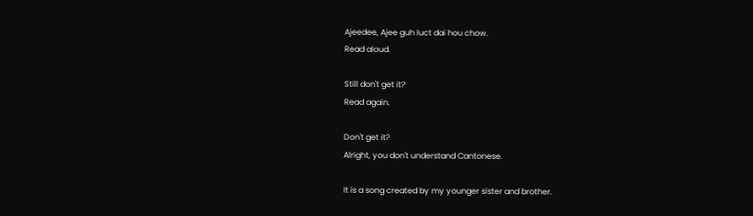Ajeedee, Ajee guh luct dai hou chow.
Read aloud.

Still don't get it?
Read again.

Don't get it?
Alright, you don't understand Cantonese.

It is a song created by my younger sister and brother.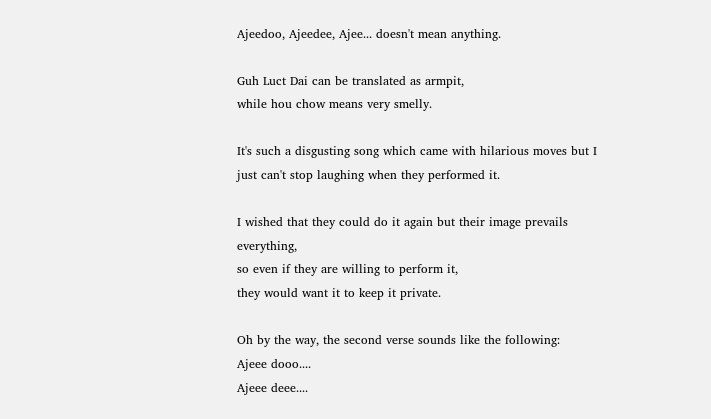Ajeedoo, Ajeedee, Ajee... doesn't mean anything.

Guh Luct Dai can be translated as armpit,
while hou chow means very smelly.

It's such a disgusting song which came with hilarious moves but I just can't stop laughing when they performed it.

I wished that they could do it again but their image prevails everything,
so even if they are willing to perform it,
they would want it to keep it private.

Oh by the way, the second verse sounds like the following:
Ajeee dooo....
Ajeee deee....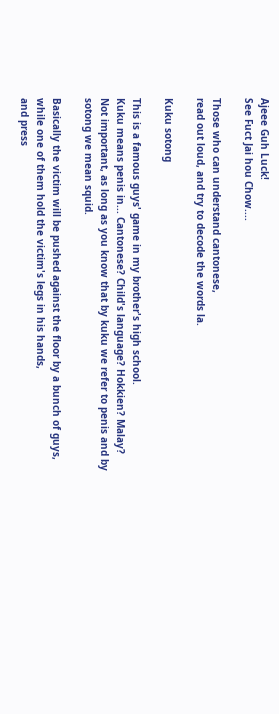Ajeee Guh Luck!
See Fuct Jai hou Chow....

Those who can understand cantonese,
read out loud, and try to decode the words la.

Kuku sotong

This is a famous guys' game in my brother's high school.
Kuku means penis in... Cantonese? Child's language? Hokkien? Malay?
Not important, as long as you know that by kuku we refer to penis and by sotong we mean squid.

Basically the victim will be pushed against the floor by a bunch of guys,
while one of them hold the victim's legs in his hands,
and press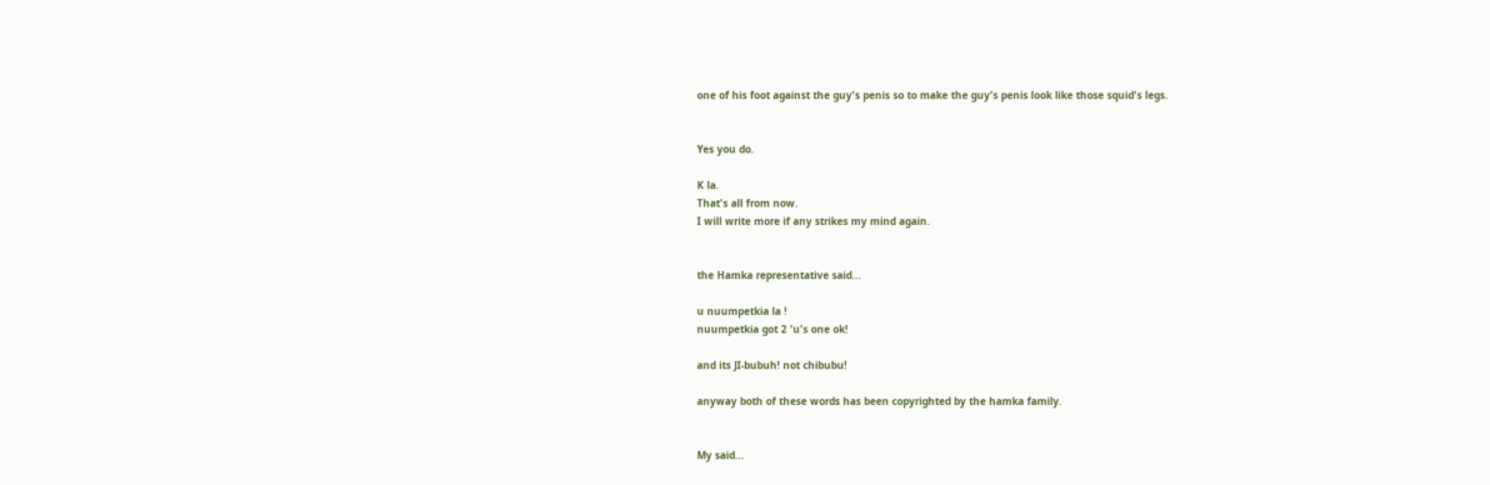one of his foot against the guy's penis so to make the guy's penis look like those squid's legs.


Yes you do.

K la.
That's all from now.
I will write more if any strikes my mind again.


the Hamka representative said...

u nuumpetkia la !
nuumpetkia got 2 'u's one ok!

and its JI-bubuh! not chibubu!

anyway both of these words has been copyrighted by the hamka family.


My said...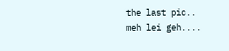the last pic..
meh lei geh....